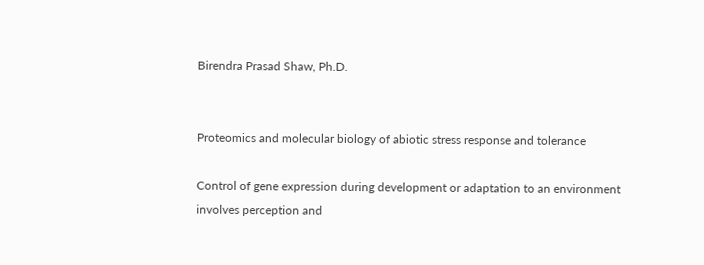Birendra Prasad Shaw, Ph.D.


Proteomics and molecular biology of abiotic stress response and tolerance

Control of gene expression during development or adaptation to an environment involves perception and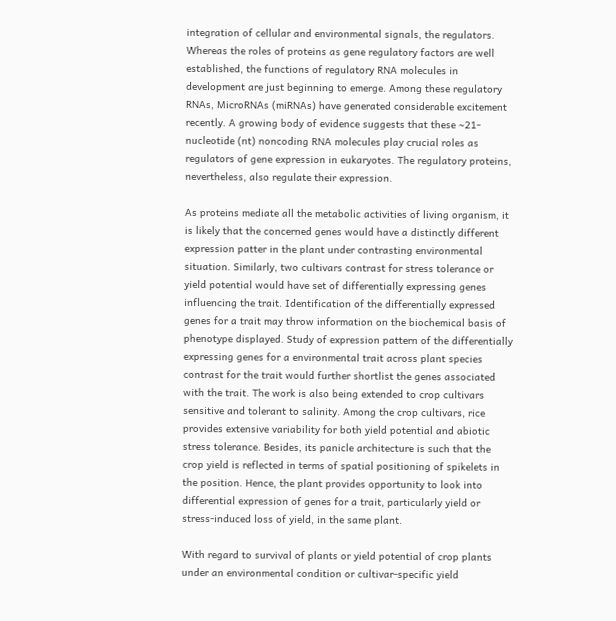integration of cellular and environmental signals, the regulators. Whereas the roles of proteins as gene regulatory factors are well established, the functions of regulatory RNA molecules in development are just beginning to emerge. Among these regulatory RNAs, MicroRNAs (miRNAs) have generated considerable excitement recently. A growing body of evidence suggests that these ∼21-nucleotide (nt) noncoding RNA molecules play crucial roles as regulators of gene expression in eukaryotes. The regulatory proteins, nevertheless, also regulate their expression.

As proteins mediate all the metabolic activities of living organism, it is likely that the concerned genes would have a distinctly different expression patter in the plant under contrasting environmental situation. Similarly, two cultivars contrast for stress tolerance or yield potential would have set of differentially expressing genes influencing the trait. Identification of the differentially expressed genes for a trait may throw information on the biochemical basis of phenotype displayed. Study of expression pattern of the differentially expressing genes for a environmental trait across plant species contrast for the trait would further shortlist the genes associated with the trait. The work is also being extended to crop cultivars sensitive and tolerant to salinity. Among the crop cultivars, rice provides extensive variability for both yield potential and abiotic stress tolerance. Besides, its panicle architecture is such that the crop yield is reflected in terms of spatial positioning of spikelets in the position. Hence, the plant provides opportunity to look into differential expression of genes for a trait, particularly yield or stress-induced loss of yield, in the same plant.

With regard to survival of plants or yield potential of crop plants under an environmental condition or cultivar-specific yield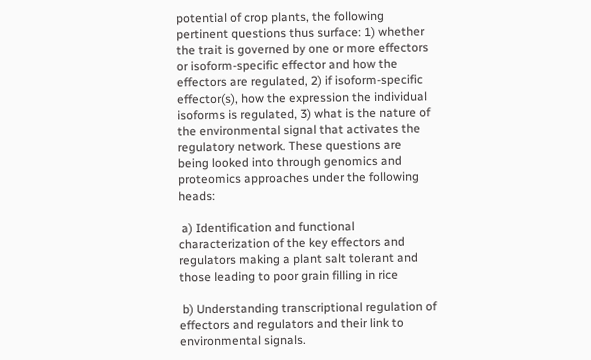potential of crop plants, the following pertinent questions thus surface: 1) whether the trait is governed by one or more effectors or isoform-specific effector and how the effectors are regulated, 2) if isoform-specific effector(s), how the expression the individual isoforms is regulated, 3) what is the nature of the environmental signal that activates the regulatory network. These questions are being looked into through genomics and proteomics approaches under the following heads:

 a) Identification and functional characterization of the key effectors and regulators making a plant salt tolerant and those leading to poor grain filling in rice

 b) Understanding transcriptional regulation of effectors and regulators and their link to environmental signals.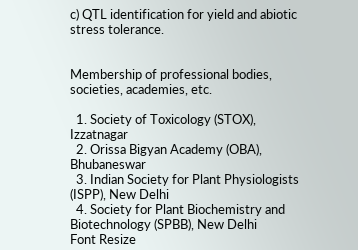c) QTL identification for yield and abiotic stress tolerance.


Membership of professional bodies, societies, academies, etc.

  1. Society of Toxicology (STOX), Izzatnagar
  2. Orissa Bigyan Academy (OBA), Bhubaneswar
  3. Indian Society for Plant Physiologists (ISPP), New Delhi
  4. Society for Plant Biochemistry and Biotechnology (SPBB), New Delhi
Font Resize